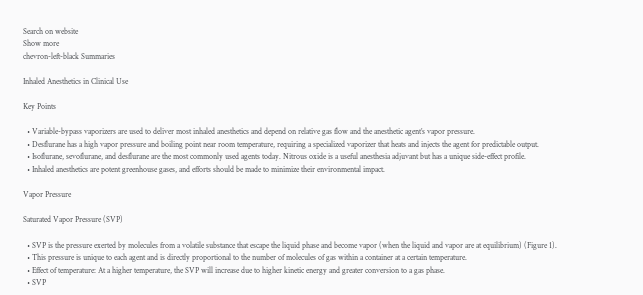Search on website
Show more
chevron-left-black Summaries

Inhaled Anesthetics in Clinical Use

Key Points

  • Variable-bypass vaporizers are used to deliver most inhaled anesthetics and depend on relative gas flow and the anesthetic agent’s vapor pressure.
  • Desflurane has a high vapor pressure and boiling point near room temperature, requiring a specialized vaporizer that heats and injects the agent for predictable output.
  • Isoflurane, sevoflurane, and desflurane are the most commonly used agents today. Nitrous oxide is a useful anesthesia adjuvant but has a unique side-effect profile.
  • Inhaled anesthetics are potent greenhouse gases, and efforts should be made to minimize their environmental impact.

Vapor Pressure

Saturated Vapor Pressure (SVP)

  • SVP is the pressure exerted by molecules from a volatile substance that escape the liquid phase and become vapor (when the liquid and vapor are at equilibrium) (Figure 1).
  • This pressure is unique to each agent and is directly proportional to the number of molecules of gas within a container at a certain temperature.
  • Effect of temperature: At a higher temperature, the SVP will increase due to higher kinetic energy and greater conversion to a gas phase.
  • SVP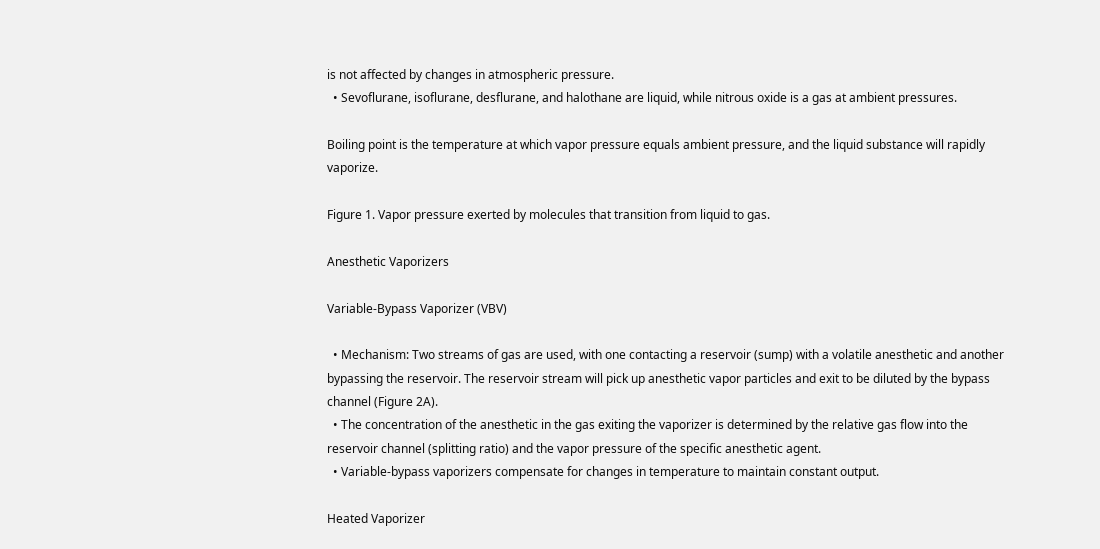is not affected by changes in atmospheric pressure.
  • Sevoflurane, isoflurane, desflurane, and halothane are liquid, while nitrous oxide is a gas at ambient pressures.

Boiling point is the temperature at which vapor pressure equals ambient pressure, and the liquid substance will rapidly vaporize.

Figure 1. Vapor pressure exerted by molecules that transition from liquid to gas.

Anesthetic Vaporizers

Variable-Bypass Vaporizer (VBV)

  • Mechanism: Two streams of gas are used, with one contacting a reservoir (sump) with a volatile anesthetic and another bypassing the reservoir. The reservoir stream will pick up anesthetic vapor particles and exit to be diluted by the bypass channel (Figure 2A).
  • The concentration of the anesthetic in the gas exiting the vaporizer is determined by the relative gas flow into the reservoir channel (splitting ratio) and the vapor pressure of the specific anesthetic agent.
  • Variable-bypass vaporizers compensate for changes in temperature to maintain constant output.

Heated Vaporizer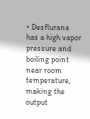• Desflurane has a high vapor pressure and boiling point near room temperature, making the output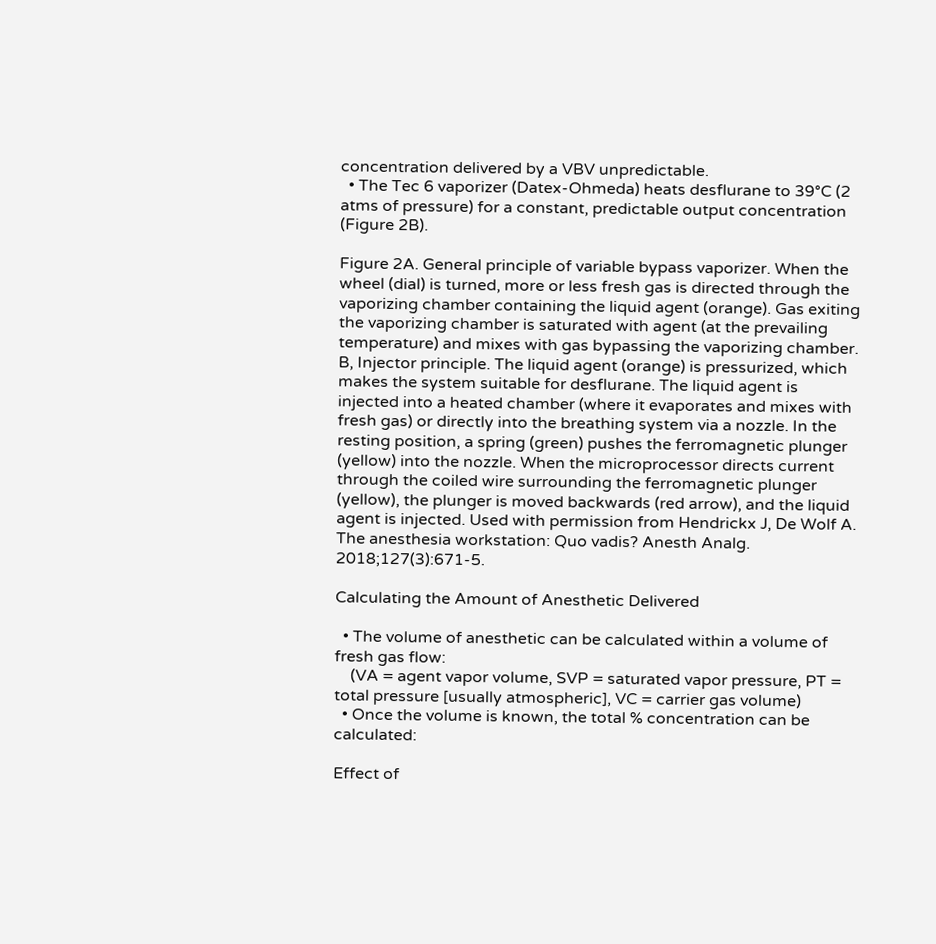concentration delivered by a VBV unpredictable.
  • The Tec 6 vaporizer (Datex-Ohmeda) heats desflurane to 39°C (2 atms of pressure) for a constant, predictable output concentration (Figure 2B).

Figure 2A. General principle of variable bypass vaporizer. When the wheel (dial) is turned, more or less fresh gas is directed through the vaporizing chamber containing the liquid agent (orange). Gas exiting the vaporizing chamber is saturated with agent (at the prevailing temperature) and mixes with gas bypassing the vaporizing chamber. B, Injector principle. The liquid agent (orange) is pressurized, which makes the system suitable for desflurane. The liquid agent is injected into a heated chamber (where it evaporates and mixes with fresh gas) or directly into the breathing system via a nozzle. In the resting position, a spring (green) pushes the ferromagnetic plunger (yellow) into the nozzle. When the microprocessor directs current through the coiled wire surrounding the ferromagnetic plunger (yellow), the plunger is moved backwards (red arrow), and the liquid agent is injected. Used with permission from Hendrickx J, De Wolf A. The anesthesia workstation: Quo vadis? Anesth Analg. 2018;127(3):671-5.

Calculating the Amount of Anesthetic Delivered

  • The volume of anesthetic can be calculated within a volume of fresh gas flow:
    (VA = agent vapor volume, SVP = saturated vapor pressure, PT = total pressure [usually atmospheric], VC = carrier gas volume)
  • Once the volume is known, the total % concentration can be calculated:

Effect of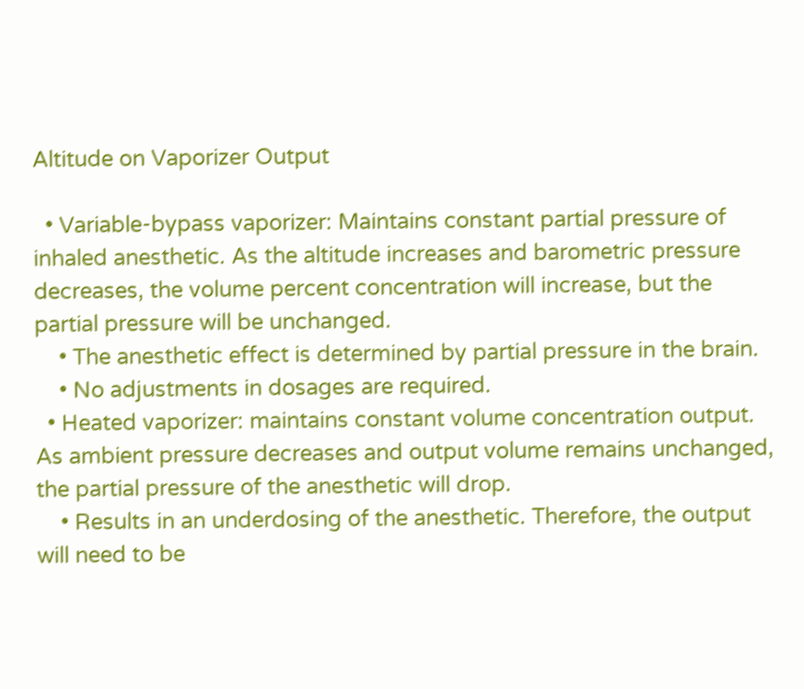Altitude on Vaporizer Output

  • Variable-bypass vaporizer: Maintains constant partial pressure of inhaled anesthetic. As the altitude increases and barometric pressure decreases, the volume percent concentration will increase, but the partial pressure will be unchanged.
    • The anesthetic effect is determined by partial pressure in the brain.
    • No adjustments in dosages are required.
  • Heated vaporizer: maintains constant volume concentration output. As ambient pressure decreases and output volume remains unchanged, the partial pressure of the anesthetic will drop.
    • Results in an underdosing of the anesthetic. Therefore, the output will need to be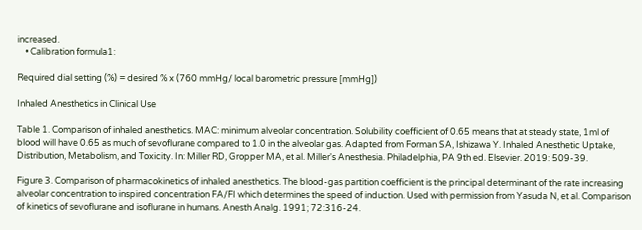increased.
    • Calibration formula1:

Required dial setting (%) = desired % x (760 mmHg/ local barometric pressure [mmHg])

Inhaled Anesthetics in Clinical Use

Table 1. Comparison of inhaled anesthetics. MAC: minimum alveolar concentration. Solubility coefficient of 0.65 means that at steady state, 1ml of blood will have 0.65 as much of sevoflurane compared to 1.0 in the alveolar gas. Adapted from Forman SA, Ishizawa Y. Inhaled Anesthetic Uptake, Distribution, Metabolism, and Toxicity. In: Miller RD, Gropper MA, et al. Miller's Anesthesia. Philadelphia, PA 9th ed. Elsevier. 2019: 509-39.

Figure 3. Comparison of pharmacokinetics of inhaled anesthetics. The blood-gas partition coefficient is the principal determinant of the rate increasing alveolar concentration to inspired concentration FA/FI which determines the speed of induction. Used with permission from Yasuda N, et al. Comparison of kinetics of sevoflurane and isoflurane in humans. Anesth Analg. 1991; 72:316-24.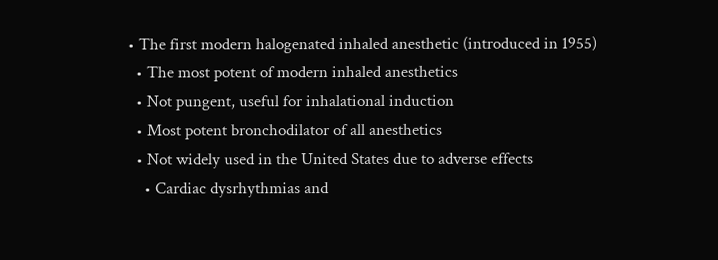• The first modern halogenated inhaled anesthetic (introduced in 1955)
  • The most potent of modern inhaled anesthetics
  • Not pungent, useful for inhalational induction
  • Most potent bronchodilator of all anesthetics
  • Not widely used in the United States due to adverse effects
    • Cardiac dysrhythmias and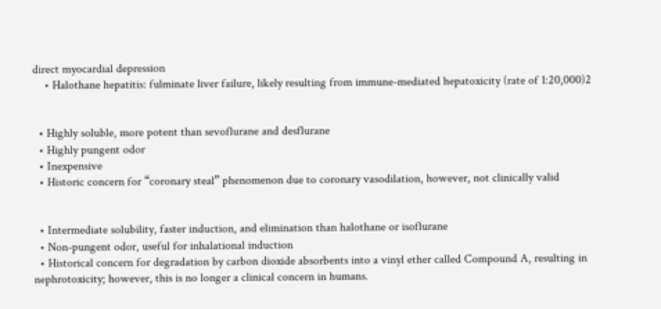direct myocardial depression
    • Halothane hepatitis: fulminate liver failure, likely resulting from immune-mediated hepatoxicity (rate of 1:20,000)2


  • Highly soluble, more potent than sevoflurane and desflurane
  • Highly pungent odor
  • Inexpensive
  • Historic concern for “coronary steal” phenomenon due to coronary vasodilation, however, not clinically valid


  • Intermediate solubility, faster induction, and elimination than halothane or isoflurane
  • Non-pungent odor, useful for inhalational induction
  • Historical concern for degradation by carbon dioxide absorbents into a vinyl ether called Compound A, resulting in nephrotoxicity; however, this is no longer a clinical concern in humans.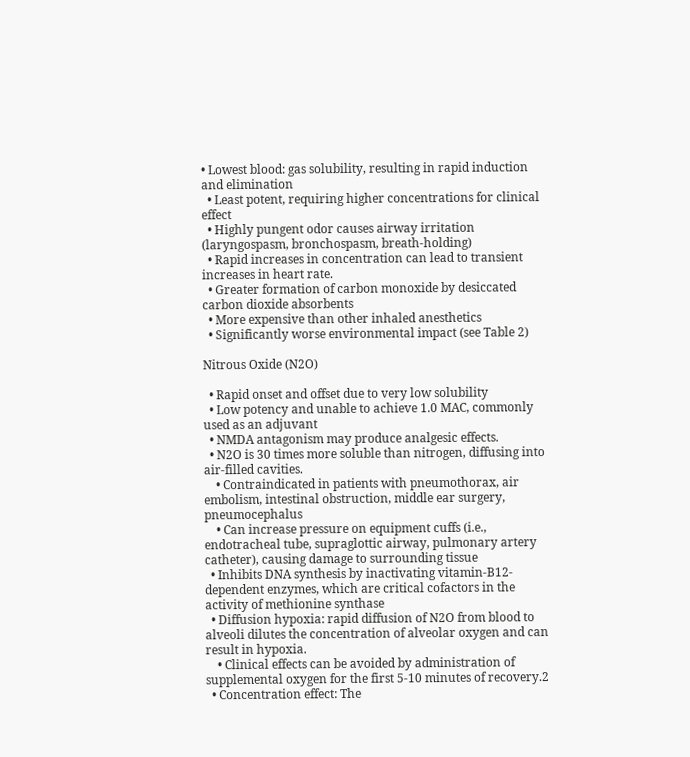• Lowest blood: gas solubility, resulting in rapid induction and elimination
  • Least potent, requiring higher concentrations for clinical effect
  • Highly pungent odor causes airway irritation (laryngospasm, bronchospasm, breath-holding)
  • Rapid increases in concentration can lead to transient increases in heart rate.
  • Greater formation of carbon monoxide by desiccated carbon dioxide absorbents
  • More expensive than other inhaled anesthetics
  • Significantly worse environmental impact (see Table 2)

Nitrous Oxide (N2O)

  • Rapid onset and offset due to very low solubility
  • Low potency and unable to achieve 1.0 MAC, commonly used as an adjuvant
  • NMDA antagonism may produce analgesic effects.
  • N2O is 30 times more soluble than nitrogen, diffusing into air-filled cavities.
    • Contraindicated in patients with pneumothorax, air embolism, intestinal obstruction, middle ear surgery, pneumocephalus
    • Can increase pressure on equipment cuffs (i.e., endotracheal tube, supraglottic airway, pulmonary artery catheter), causing damage to surrounding tissue
  • Inhibits DNA synthesis by inactivating vitamin-B12-dependent enzymes, which are critical cofactors in the activity of methionine synthase
  • Diffusion hypoxia: rapid diffusion of N2O from blood to alveoli dilutes the concentration of alveolar oxygen and can result in hypoxia.
    • Clinical effects can be avoided by administration of supplemental oxygen for the first 5-10 minutes of recovery.2
  • Concentration effect: The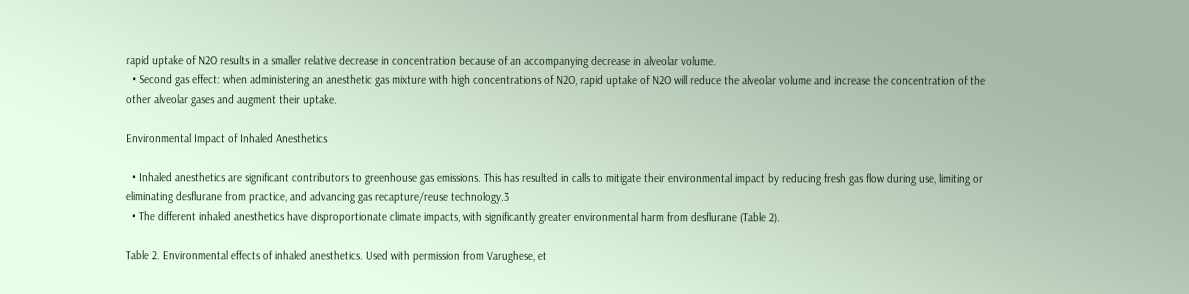rapid uptake of N2O results in a smaller relative decrease in concentration because of an accompanying decrease in alveolar volume.
  • Second gas effect: when administering an anesthetic gas mixture with high concentrations of N2O, rapid uptake of N2O will reduce the alveolar volume and increase the concentration of the other alveolar gases and augment their uptake.

Environmental Impact of Inhaled Anesthetics

  • Inhaled anesthetics are significant contributors to greenhouse gas emissions. This has resulted in calls to mitigate their environmental impact by reducing fresh gas flow during use, limiting or eliminating desflurane from practice, and advancing gas recapture/reuse technology.3
  • The different inhaled anesthetics have disproportionate climate impacts, with significantly greater environmental harm from desflurane (Table 2).

Table 2. Environmental effects of inhaled anesthetics. Used with permission from Varughese, et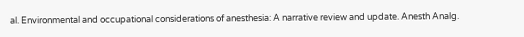al. Environmental and occupational considerations of anesthesia: A narrative review and update. Anesth Analg.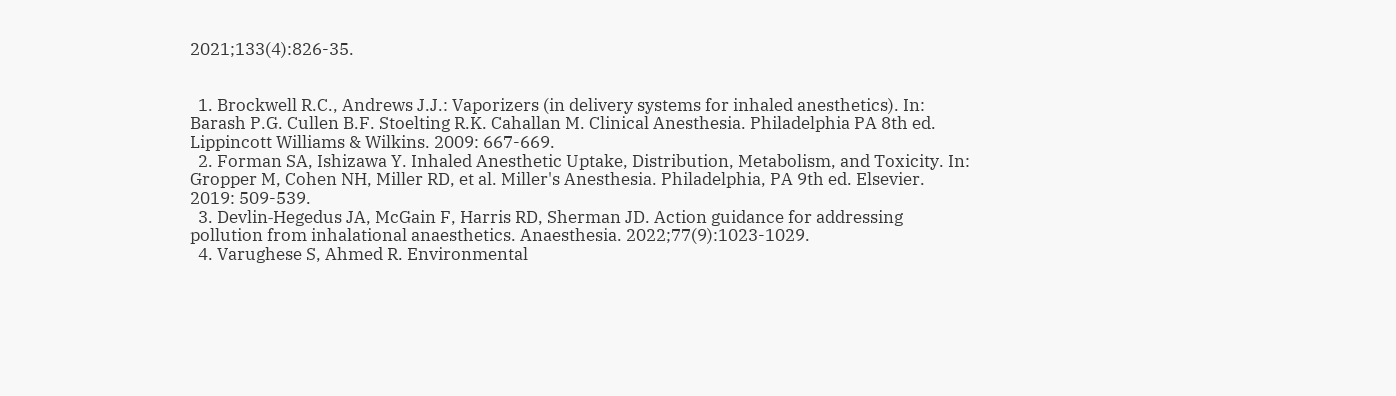2021;133(4):826-35.


  1. Brockwell R.C., Andrews J.J.: Vaporizers (in delivery systems for inhaled anesthetics). In: Barash P.G. Cullen B.F. Stoelting R.K. Cahallan M. Clinical Anesthesia. Philadelphia PA 8th ed. Lippincott Williams & Wilkins. 2009: 667-669.
  2. Forman SA, Ishizawa Y. Inhaled Anesthetic Uptake, Distribution, Metabolism, and Toxicity. In: Gropper M, Cohen NH, Miller RD, et al. Miller's Anesthesia. Philadelphia, PA 9th ed. Elsevier. 2019: 509-539.
  3. Devlin‐Hegedus JA, McGain F, Harris RD, Sherman JD. Action guidance for addressing pollution from inhalational anaesthetics. Anaesthesia. 2022;77(9):1023-1029.
  4. Varughese S, Ahmed R. Environmental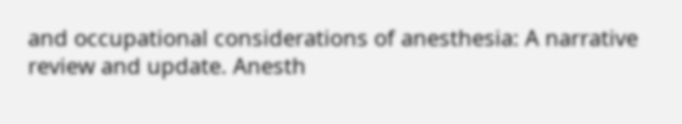and occupational considerations of anesthesia: A narrative review and update. Anesth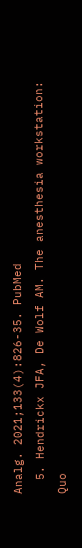Analg. 2021;133(4):826-35. PubMed
  5. Hendrickx JFA, De Wolf AM. The anesthesia workstation: Quo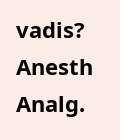vadis? Anesth Analg.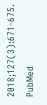2018;127(3):671-675. PubMed